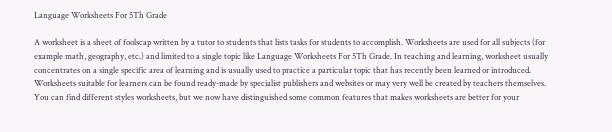Language Worksheets For 5Th Grade

A worksheet is a sheet of foolscap written by a tutor to students that lists tasks for students to accomplish. Worksheets are used for all subjects (for example math, geography, etc.) and limited to a single topic like Language Worksheets For 5Th Grade. In teaching and learning, worksheet usually concentrates on a single specific area of learning and is usually used to practice a particular topic that has recently been learned or introduced. Worksheets suitable for learners can be found ready-made by specialist publishers and websites or may very well be created by teachers themselves. You can find different styles worksheets, but we now have distinguished some common features that makes worksheets are better for your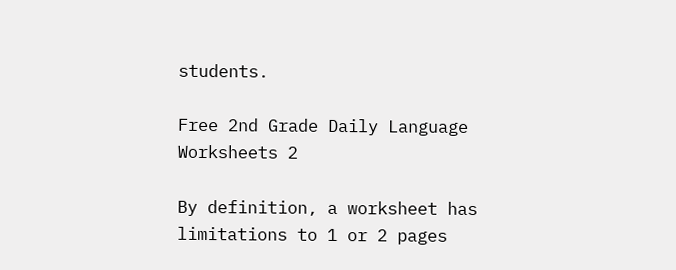students.

Free 2nd Grade Daily Language Worksheets 2

By definition, a worksheet has limitations to 1 or 2 pages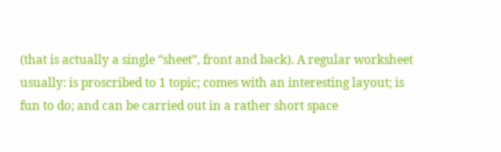(that is actually a single “sheet”, front and back). A regular worksheet usually: is proscribed to 1 topic; comes with an interesting layout; is fun to do; and can be carried out in a rather short space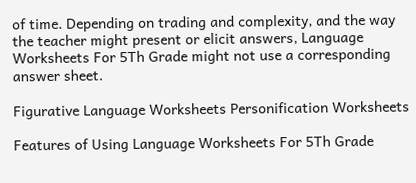of time. Depending on trading and complexity, and the way the teacher might present or elicit answers, Language Worksheets For 5Th Grade might not use a corresponding answer sheet.

Figurative Language Worksheets Personification Worksheets

Features of Using Language Worksheets For 5Th Grade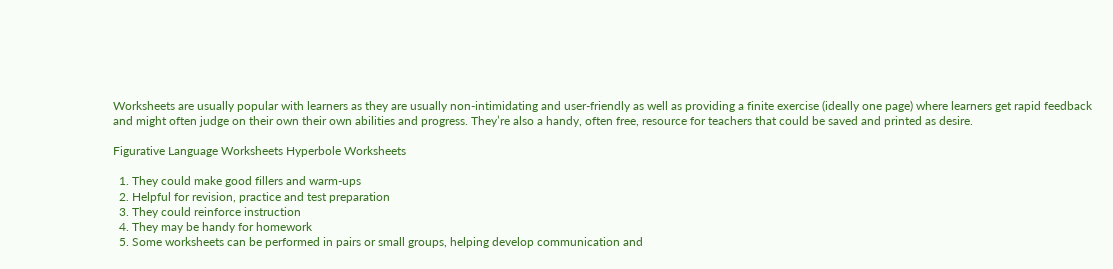Worksheets are usually popular with learners as they are usually non-intimidating and user-friendly as well as providing a finite exercise (ideally one page) where learners get rapid feedback and might often judge on their own their own abilities and progress. They’re also a handy, often free, resource for teachers that could be saved and printed as desire.

Figurative Language Worksheets Hyperbole Worksheets

  1. They could make good fillers and warm-ups
  2. Helpful for revision, practice and test preparation
  3. They could reinforce instruction
  4. They may be handy for homework
  5. Some worksheets can be performed in pairs or small groups, helping develop communication and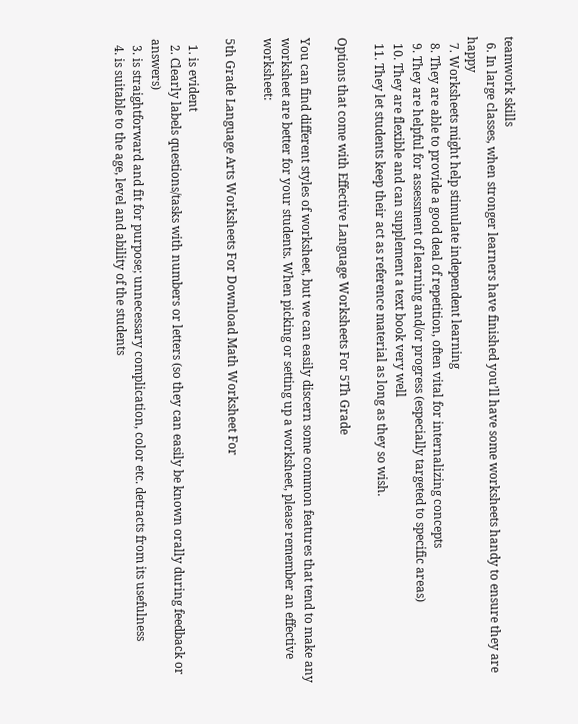teamwork skills
  6. In large classes, when stronger learners have finished you’ll have some worksheets handy to ensure they are happy
  7. Worksheets might help stimulate independent learning
  8. They are able to provide a good deal of repetition, often vital for internalizing concepts
  9. They are helpful for assessment of learning and/or progress (especially targeted to specific areas)
  10. They are flexible and can supplement a text book very well
  11. They let students keep their act as reference material as long as they so wish.

Options that come with Effective Language Worksheets For 5Th Grade

You can find different styles of worksheet, but we can easily discern some common features that tend to make any worksheet are better for your students. When picking or setting up a worksheet, please remember an effective worksheet:

5th Grade Language Arts Worksheets For Download Math Worksheet For

  1. is evident
  2. Clearly labels questions/tasks with numbers or letters (so they can easily be known orally during feedback or answers)
  3. is straightforward and fit for purpose; unnecessary complication, color etc. detracts from its usefulness
  4. is suitable to the age, level and ability of the students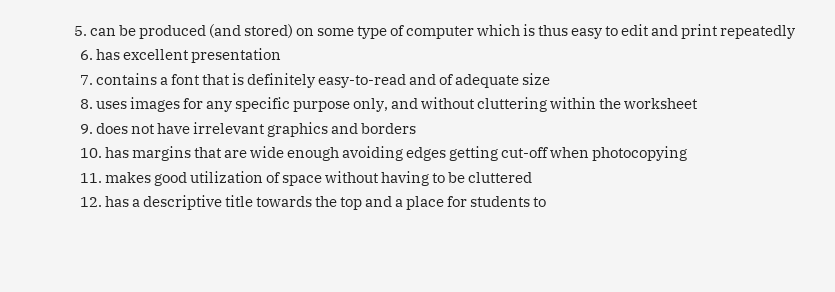5. can be produced (and stored) on some type of computer which is thus easy to edit and print repeatedly
  6. has excellent presentation
  7. contains a font that is definitely easy-to-read and of adequate size
  8. uses images for any specific purpose only, and without cluttering within the worksheet
  9. does not have irrelevant graphics and borders
  10. has margins that are wide enough avoiding edges getting cut-off when photocopying
  11. makes good utilization of space without having to be cluttered
  12. has a descriptive title towards the top and a place for students to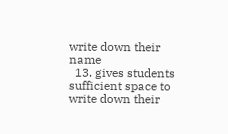write down their name
  13. gives students sufficient space to write down their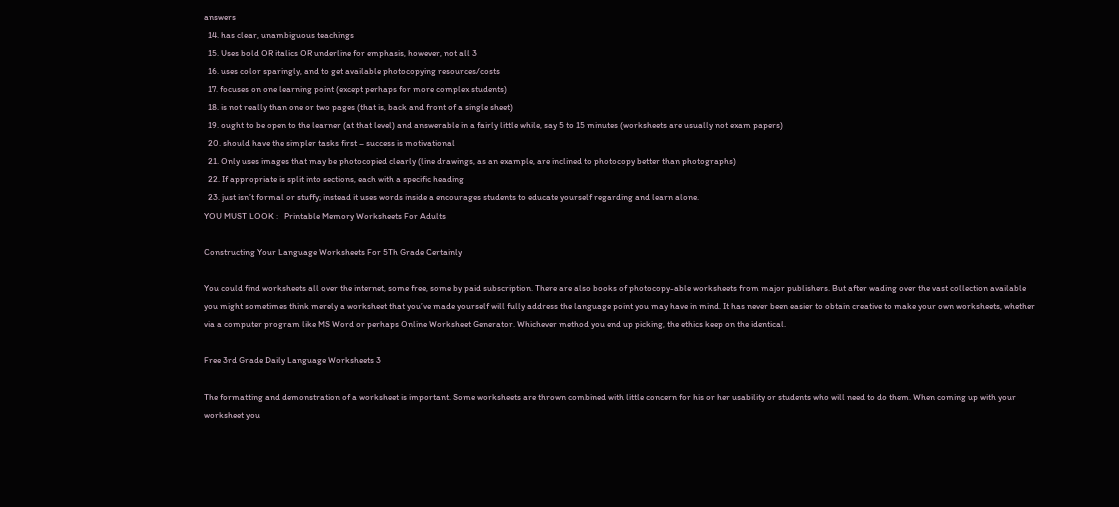answers
  14. has clear, unambiguous teachings
  15. Uses bold OR italics OR underline for emphasis, however, not all 3
  16. uses color sparingly, and to get available photocopying resources/costs
  17. focuses on one learning point (except perhaps for more complex students)
  18. is not really than one or two pages (that is, back and front of a single sheet)
  19. ought to be open to the learner (at that level) and answerable in a fairly little while, say 5 to 15 minutes (worksheets are usually not exam papers)
  20. should have the simpler tasks first – success is motivational
  21. Only uses images that may be photocopied clearly (line drawings, as an example, are inclined to photocopy better than photographs)
  22. If appropriate is split into sections, each with a specific heading
  23. just isn’t formal or stuffy; instead it uses words inside a encourages students to educate yourself regarding and learn alone.
YOU MUST LOOK :   Printable Memory Worksheets For Adults

Constructing Your Language Worksheets For 5Th Grade Certainly

You could find worksheets all over the internet, some free, some by paid subscription. There are also books of photocopy-able worksheets from major publishers. But after wading over the vast collection available you might sometimes think merely a worksheet that you’ve made yourself will fully address the language point you may have in mind. It has never been easier to obtain creative to make your own worksheets, whether via a computer program like MS Word or perhaps Online Worksheet Generator. Whichever method you end up picking, the ethics keep on the identical.

Free 3rd Grade Daily Language Worksheets 3

The formatting and demonstration of a worksheet is important. Some worksheets are thrown combined with little concern for his or her usability or students who will need to do them. When coming up with your worksheet you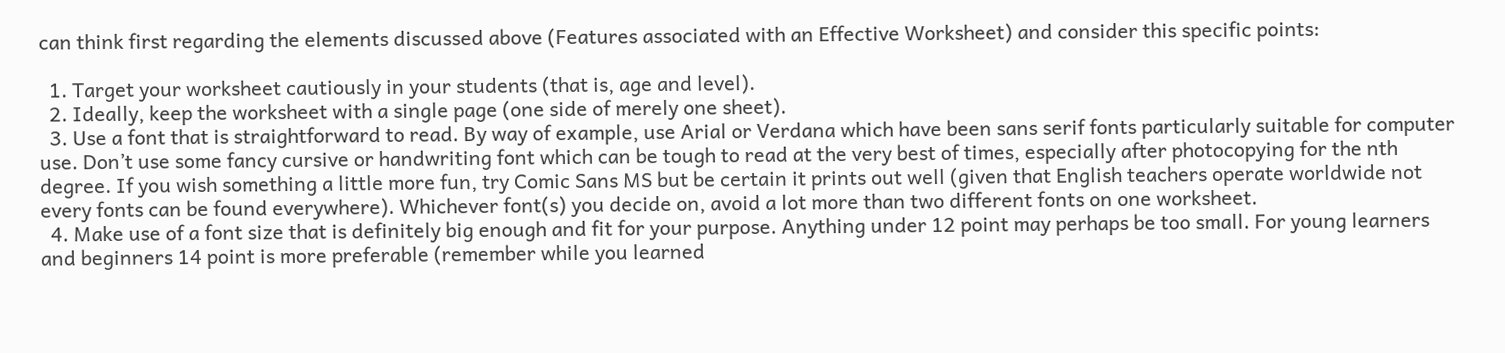can think first regarding the elements discussed above (Features associated with an Effective Worksheet) and consider this specific points:

  1. Target your worksheet cautiously in your students (that is, age and level).
  2. Ideally, keep the worksheet with a single page (one side of merely one sheet).
  3. Use a font that is straightforward to read. By way of example, use Arial or Verdana which have been sans serif fonts particularly suitable for computer use. Don’t use some fancy cursive or handwriting font which can be tough to read at the very best of times, especially after photocopying for the nth degree. If you wish something a little more fun, try Comic Sans MS but be certain it prints out well (given that English teachers operate worldwide not every fonts can be found everywhere). Whichever font(s) you decide on, avoid a lot more than two different fonts on one worksheet.
  4. Make use of a font size that is definitely big enough and fit for your purpose. Anything under 12 point may perhaps be too small. For young learners and beginners 14 point is more preferable (remember while you learned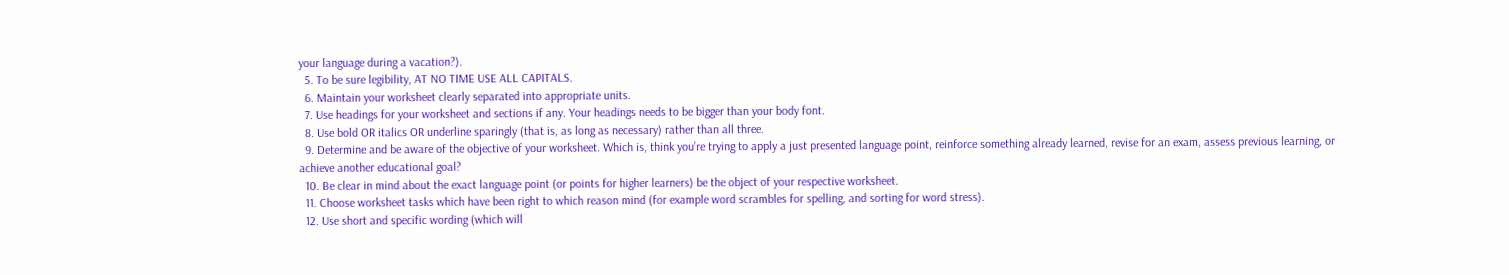your language during a vacation?).
  5. To be sure legibility, AT NO TIME USE ALL CAPITALS.
  6. Maintain your worksheet clearly separated into appropriate units.
  7. Use headings for your worksheet and sections if any. Your headings needs to be bigger than your body font.
  8. Use bold OR italics OR underline sparingly (that is, as long as necessary) rather than all three.
  9. Determine and be aware of the objective of your worksheet. Which is, think you’re trying to apply a just presented language point, reinforce something already learned, revise for an exam, assess previous learning, or achieve another educational goal?
  10. Be clear in mind about the exact language point (or points for higher learners) be the object of your respective worksheet.
  11. Choose worksheet tasks which have been right to which reason mind (for example word scrambles for spelling, and sorting for word stress).
  12. Use short and specific wording (which will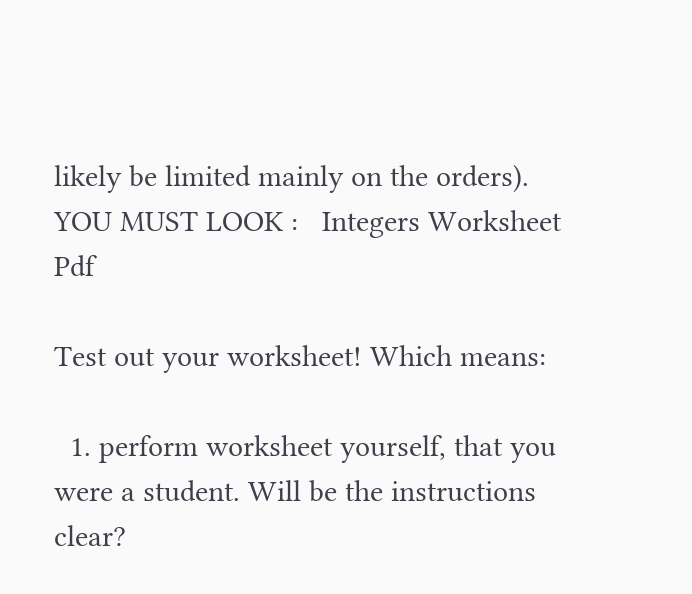likely be limited mainly on the orders).
YOU MUST LOOK :   Integers Worksheet Pdf

Test out your worksheet! Which means:

  1. perform worksheet yourself, that you were a student. Will be the instructions clear?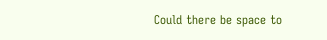Could there be space to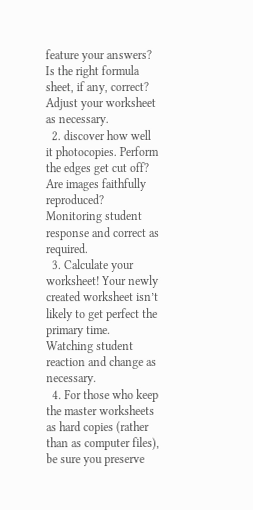feature your answers? Is the right formula sheet, if any, correct? Adjust your worksheet as necessary.
  2. discover how well it photocopies. Perform the edges get cut off? Are images faithfully reproduced? Monitoring student response and correct as required.
  3. Calculate your worksheet! Your newly created worksheet isn’t likely to get perfect the primary time. Watching student reaction and change as necessary.
  4. For those who keep the master worksheets as hard copies (rather than as computer files), be sure you preserve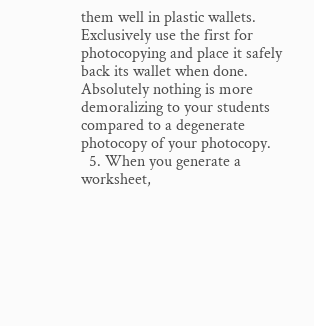them well in plastic wallets. Exclusively use the first for photocopying and place it safely back its wallet when done. Absolutely nothing is more demoralizing to your students compared to a degenerate photocopy of your photocopy.
  5. When you generate a worksheet,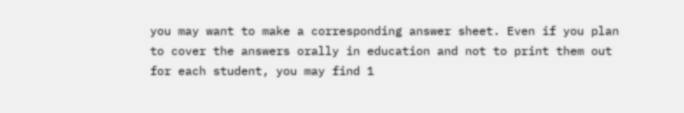you may want to make a corresponding answer sheet. Even if you plan to cover the answers orally in education and not to print them out for each student, you may find 1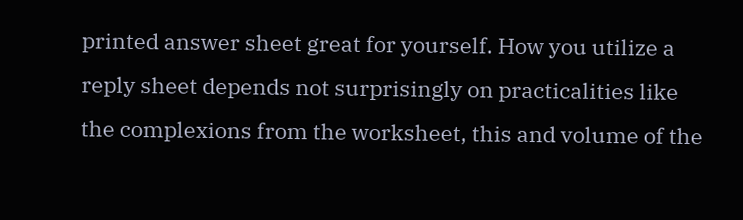printed answer sheet great for yourself. How you utilize a reply sheet depends not surprisingly on practicalities like the complexions from the worksheet, this and volume of the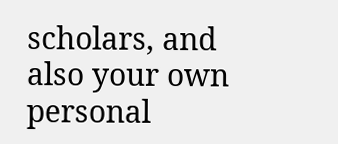scholars, and also your own personal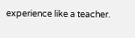experience like a teacher.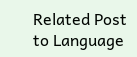Related Post to Language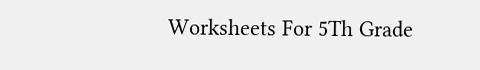Worksheets For 5Th Grade